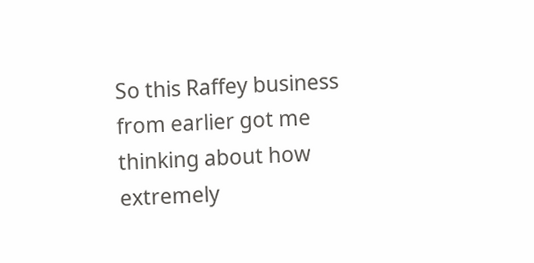So this Raffey business from earlier got me thinking about how extremely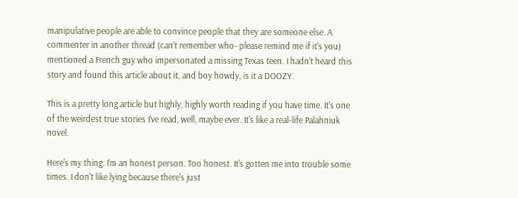manipulative people are able to convince people that they are someone else. A commenter in another thread (can't remember who- please remind me if it's you) mentioned a French guy who impersonated a missing Texas teen. I hadn't heard this story and found this article about it, and boy howdy, is it a DOOZY.

This is a pretty long article but highly, highly worth reading if you have time. It's one of the weirdest true stories I've read, well, maybe ever. It's like a real-life Palahniuk novel.

Here's my thing: I'm an honest person. Too honest. It's gotten me into trouble some times. I don't like lying because there's just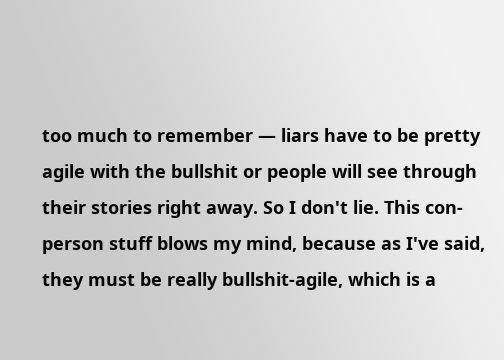too much to remember — liars have to be pretty agile with the bullshit or people will see through their stories right away. So I don't lie. This con-person stuff blows my mind, because as I've said, they must be really bullshit-agile, which is a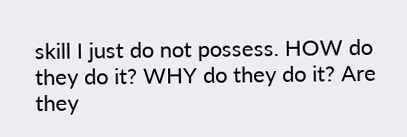skill I just do not possess. HOW do they do it? WHY do they do it? Are they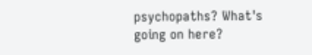psychopaths? What's going on here?